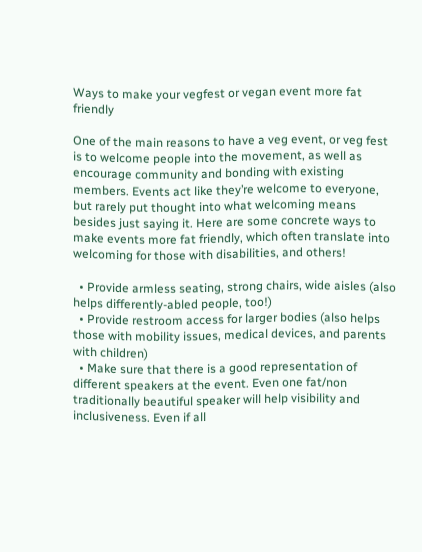Ways to make your vegfest or vegan event more fat friendly

One of the main reasons to have a veg event, or veg fest is to welcome people into the movement, as well as encourage community and bonding with existing members. Events act like they’re welcome to everyone, but rarely put thought into what welcoming means besides just saying it. Here are some concrete ways to make events more fat friendly, which often translate into welcoming for those with disabilities, and others!

  • Provide armless seating, strong chairs, wide aisles (also helps differently-abled people, too!)
  • Provide restroom access for larger bodies (also helps those with mobility issues, medical devices, and parents with children)
  • Make sure that there is a good representation of different speakers at the event. Even one fat/non traditionally beautiful speaker will help visibility and inclusiveness. Even if all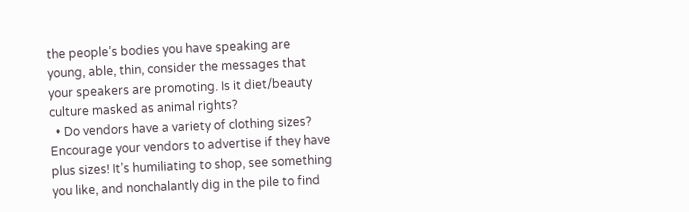the people’s bodies you have speaking are young, able, thin, consider the messages that your speakers are promoting. Is it diet/beauty culture masked as animal rights?
  • Do vendors have a variety of clothing sizes? Encourage your vendors to advertise if they have plus sizes! It’s humiliating to shop, see something you like, and nonchalantly dig in the pile to find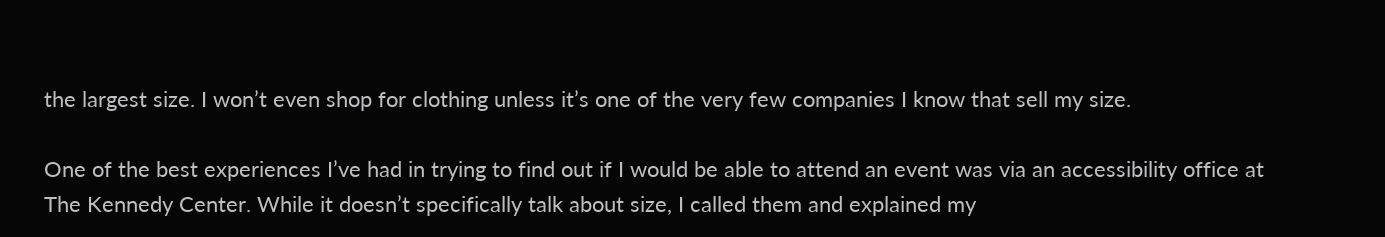the largest size. I won’t even shop for clothing unless it’s one of the very few companies I know that sell my size.

One of the best experiences I’ve had in trying to find out if I would be able to attend an event was via an accessibility office at The Kennedy Center. While it doesn’t specifically talk about size, I called them and explained my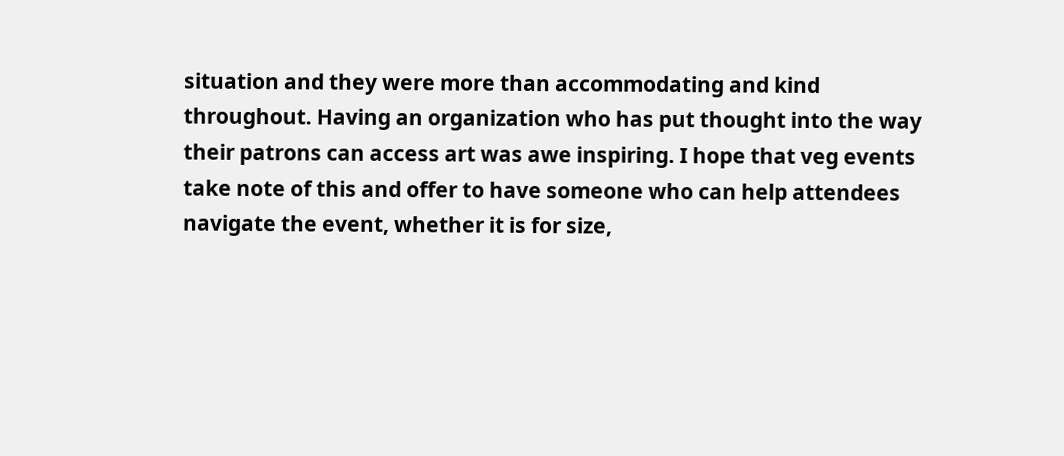situation and they were more than accommodating and kind throughout. Having an organization who has put thought into the way their patrons can access art was awe inspiring. I hope that veg events take note of this and offer to have someone who can help attendees navigate the event, whether it is for size,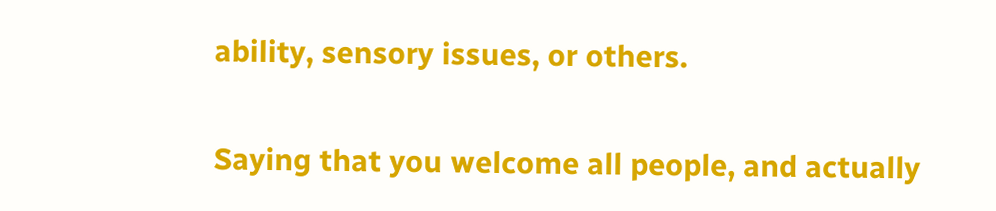ability, sensory issues, or others.


Saying that you welcome all people, and actually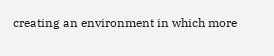creating an environment in which more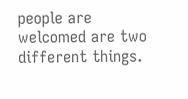people are welcomed are two different things.